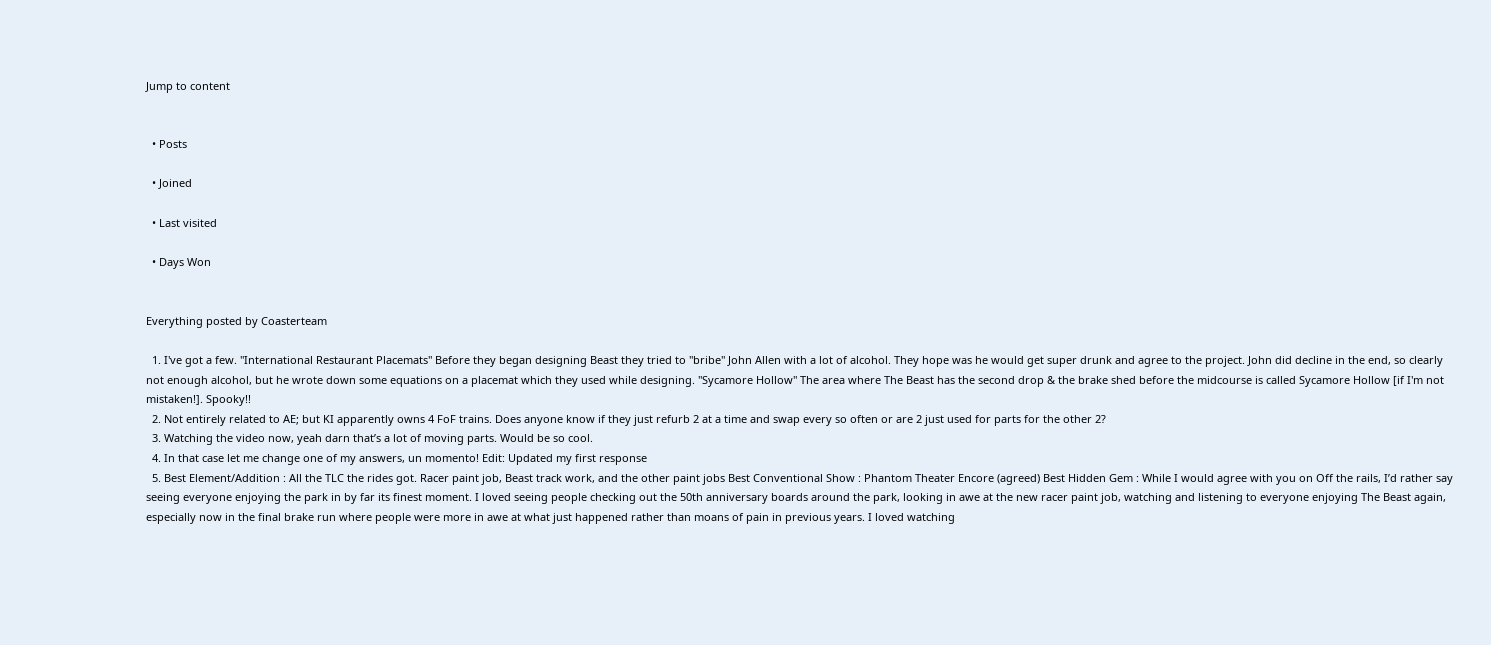Jump to content


  • Posts

  • Joined

  • Last visited

  • Days Won


Everything posted by Coasterteam

  1. I've got a few. "International Restaurant Placemats" Before they began designing Beast they tried to "bribe" John Allen with a lot of alcohol. They hope was he would get super drunk and agree to the project. John did decline in the end, so clearly not enough alcohol, but he wrote down some equations on a placemat which they used while designing. "Sycamore Hollow" The area where The Beast has the second drop & the brake shed before the midcourse is called Sycamore Hollow [if I'm not mistaken!]. Spooky!!
  2. Not entirely related to AE; but KI apparently owns 4 FoF trains. Does anyone know if they just refurb 2 at a time and swap every so often or are 2 just used for parts for the other 2?
  3. Watching the video now, yeah darn that’s a lot of moving parts. Would be so cool.
  4. In that case let me change one of my answers, un momento! Edit: Updated my first response
  5. Best Element/Addition : All the TLC the rides got. Racer paint job, Beast track work, and the other paint jobs Best Conventional Show : Phantom Theater Encore (agreed) Best Hidden Gem : While I would agree with you on Off the rails, I’d rather say seeing everyone enjoying the park in by far its finest moment. I loved seeing people checking out the 50th anniversary boards around the park, looking in awe at the new racer paint job, watching and listening to everyone enjoying The Beast again, especially now in the final brake run where people were more in awe at what just happened rather than moans of pain in previous years. I loved watching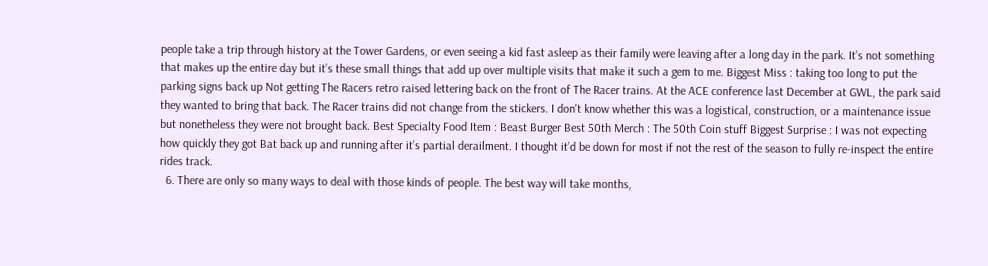people take a trip through history at the Tower Gardens, or even seeing a kid fast asleep as their family were leaving after a long day in the park. It’s not something that makes up the entire day but it’s these small things that add up over multiple visits that make it such a gem to me. Biggest Miss : taking too long to put the parking signs back up Not getting The Racers retro raised lettering back on the front of The Racer trains. At the ACE conference last December at GWL, the park said they wanted to bring that back. The Racer trains did not change from the stickers. I don't know whether this was a logistical, construction, or a maintenance issue but nonetheless they were not brought back. Best Specialty Food Item : Beast Burger Best 50th Merch : The 50th Coin stuff Biggest Surprise : I was not expecting how quickly they got Bat back up and running after it’s partial derailment. I thought it’d be down for most if not the rest of the season to fully re-inspect the entire rides track.
  6. There are only so many ways to deal with those kinds of people. The best way will take months,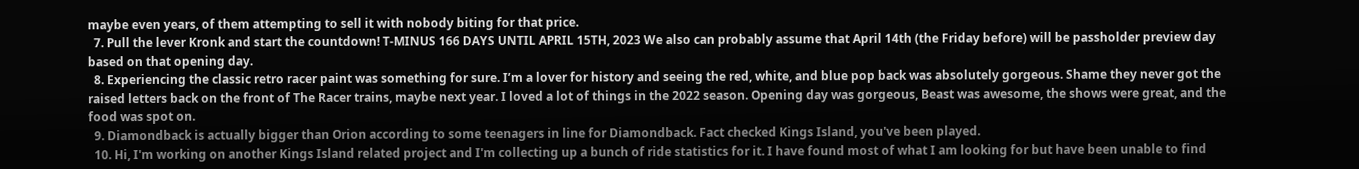maybe even years, of them attempting to sell it with nobody biting for that price.
  7. Pull the lever Kronk and start the countdown! T-MINUS 166 DAYS UNTIL APRIL 15TH, 2023 We also can probably assume that April 14th (the Friday before) will be passholder preview day based on that opening day.
  8. Experiencing the classic retro racer paint was something for sure. I’m a lover for history and seeing the red, white, and blue pop back was absolutely gorgeous. Shame they never got the raised letters back on the front of The Racer trains, maybe next year. I loved a lot of things in the 2022 season. Opening day was gorgeous, Beast was awesome, the shows were great, and the food was spot on.
  9. Diamondback is actually bigger than Orion according to some teenagers in line for Diamondback. Fact checked Kings Island, you've been played.
  10. Hi, I'm working on another Kings Island related project and I'm collecting up a bunch of ride statistics for it. I have found most of what I am looking for but have been unable to find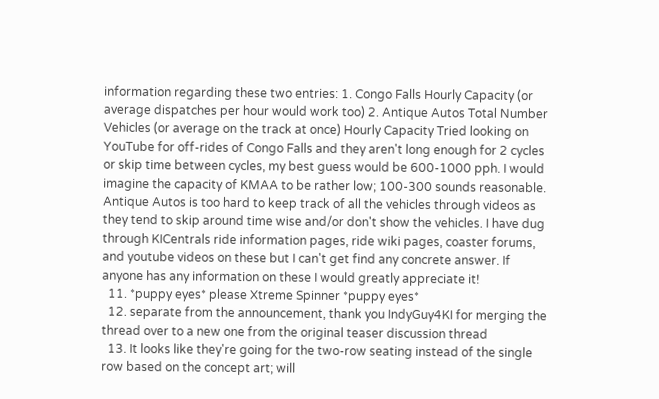information regarding these two entries: 1. Congo Falls Hourly Capacity (or average dispatches per hour would work too) 2. Antique Autos Total Number Vehicles (or average on the track at once) Hourly Capacity Tried looking on YouTube for off-rides of Congo Falls and they aren't long enough for 2 cycles or skip time between cycles, my best guess would be 600-1000 pph. I would imagine the capacity of KMAA to be rather low; 100-300 sounds reasonable. Antique Autos is too hard to keep track of all the vehicles through videos as they tend to skip around time wise and/or don't show the vehicles. I have dug through KICentrals ride information pages, ride wiki pages, coaster forums, and youtube videos on these but I can't get find any concrete answer. If anyone has any information on these I would greatly appreciate it!
  11. *puppy eyes* please Xtreme Spinner *puppy eyes*
  12. separate from the announcement, thank you IndyGuy4KI for merging the thread over to a new one from the original teaser discussion thread
  13. It looks like they're going for the two-row seating instead of the single row based on the concept art; will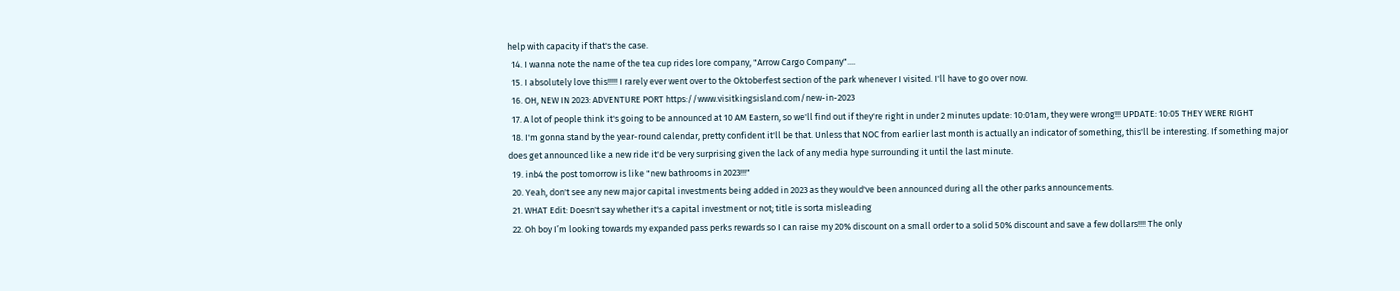help with capacity if that's the case.
  14. I wanna note the name of the tea cup rides lore company, "Arrow Cargo Company"....
  15. I absolutely love this!!!!! I rarely ever went over to the Oktoberfest section of the park whenever I visited. I'll have to go over now.
  16. OH, NEW IN 2023: ADVENTURE PORT https://www.visitkingsisland.com/new-in-2023
  17. A lot of people think it's going to be announced at 10 AM Eastern, so we'll find out if they're right in under 2 minutes update: 10:01am, they were wrong!!! UPDATE: 10:05 THEY WERE RIGHT
  18. I'm gonna stand by the year-round calendar, pretty confident it'll be that. Unless that NOC from earlier last month is actually an indicator of something, this'll be interesting. If something major does get announced like a new ride it'd be very surprising given the lack of any media hype surrounding it until the last minute.
  19. inb4 the post tomorrow is like "new bathrooms in 2023!!!"
  20. Yeah, don't see any new major capital investments being added in 2023 as they would've been announced during all the other parks announcements.
  21. WHAT Edit: Doesn't say whether it's a capital investment or not; title is sorta misleading
  22. Oh boy I’m looking towards my expanded pass perks rewards so I can raise my 20% discount on a small order to a solid 50% discount and save a few dollars!!!! The only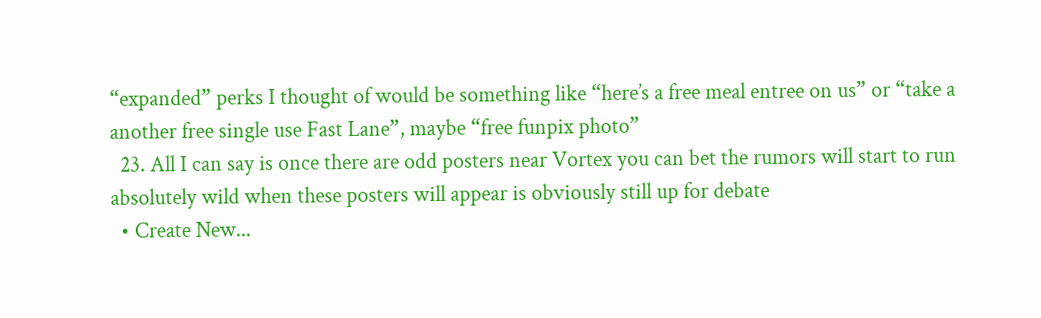“expanded” perks I thought of would be something like “here’s a free meal entree on us” or “take a another free single use Fast Lane”, maybe “free funpix photo”
  23. All I can say is once there are odd posters near Vortex you can bet the rumors will start to run absolutely wild when these posters will appear is obviously still up for debate
  • Create New...